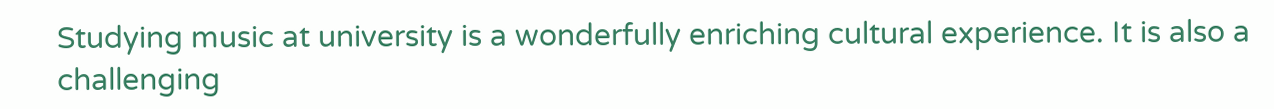Studying music at university is a wonderfully enriching cultural experience. It is also a challenging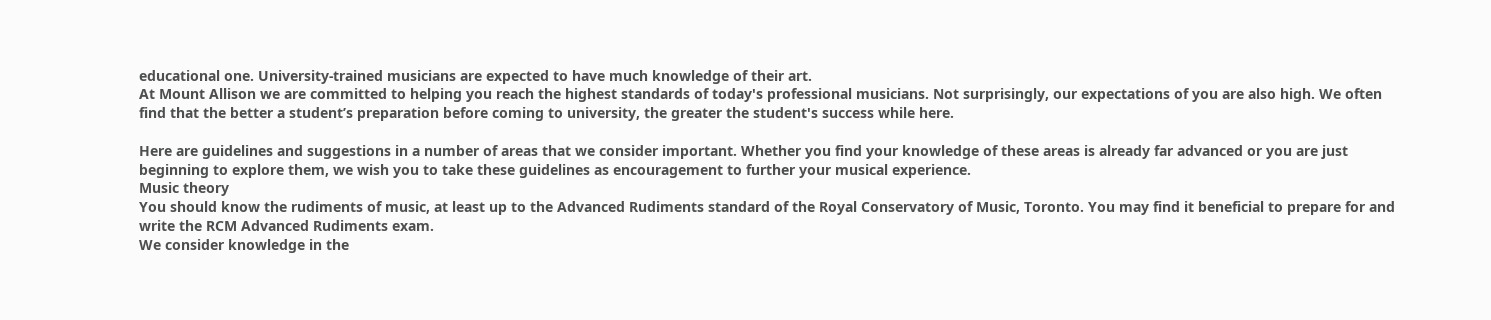educational one. University-trained musicians are expected to have much knowledge of their art.
At Mount Allison we are committed to helping you reach the highest standards of today's professional musicians. Not surprisingly, our expectations of you are also high. We often find that the better a student’s preparation before coming to university, the greater the student's success while here.

Here are guidelines and suggestions in a number of areas that we consider important. Whether you find your knowledge of these areas is already far advanced or you are just beginning to explore them, we wish you to take these guidelines as encouragement to further your musical experience.
Music theory
You should know the rudiments of music, at least up to the Advanced Rudiments standard of the Royal Conservatory of Music, Toronto. You may find it beneficial to prepare for and write the RCM Advanced Rudiments exam.
We consider knowledge in the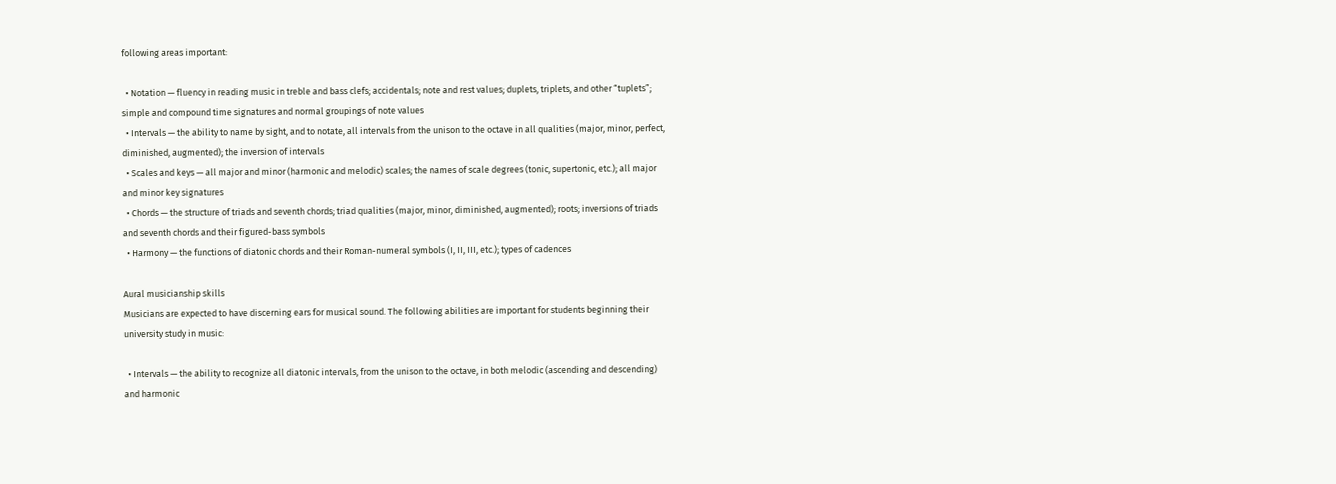following areas important:

  • Notation — fluency in reading music in treble and bass clefs; accidentals; note and rest values; duplets, triplets, and other “tuplets”; simple and compound time signatures and normal groupings of note values
  • Intervals — the ability to name by sight, and to notate, all intervals from the unison to the octave in all qualities (major, minor, perfect, diminished, augmented); the inversion of intervals
  • Scales and keys — all major and minor (harmonic and melodic) scales; the names of scale degrees (tonic, supertonic, etc.); all major and minor key signatures
  • Chords — the structure of triads and seventh chords; triad qualities (major, minor, diminished, augmented); roots; inversions of triads and seventh chords and their figured-bass symbols
  • Harmony — the functions of diatonic chords and their Roman-numeral symbols (I, II, III, etc.); types of cadences

Aural musicianship skills
Musicians are expected to have discerning ears for musical sound. The following abilities are important for students beginning their university study in music:

  • Intervals — the ability to recognize all diatonic intervals, from the unison to the octave, in both melodic (ascending and descending) and harmonic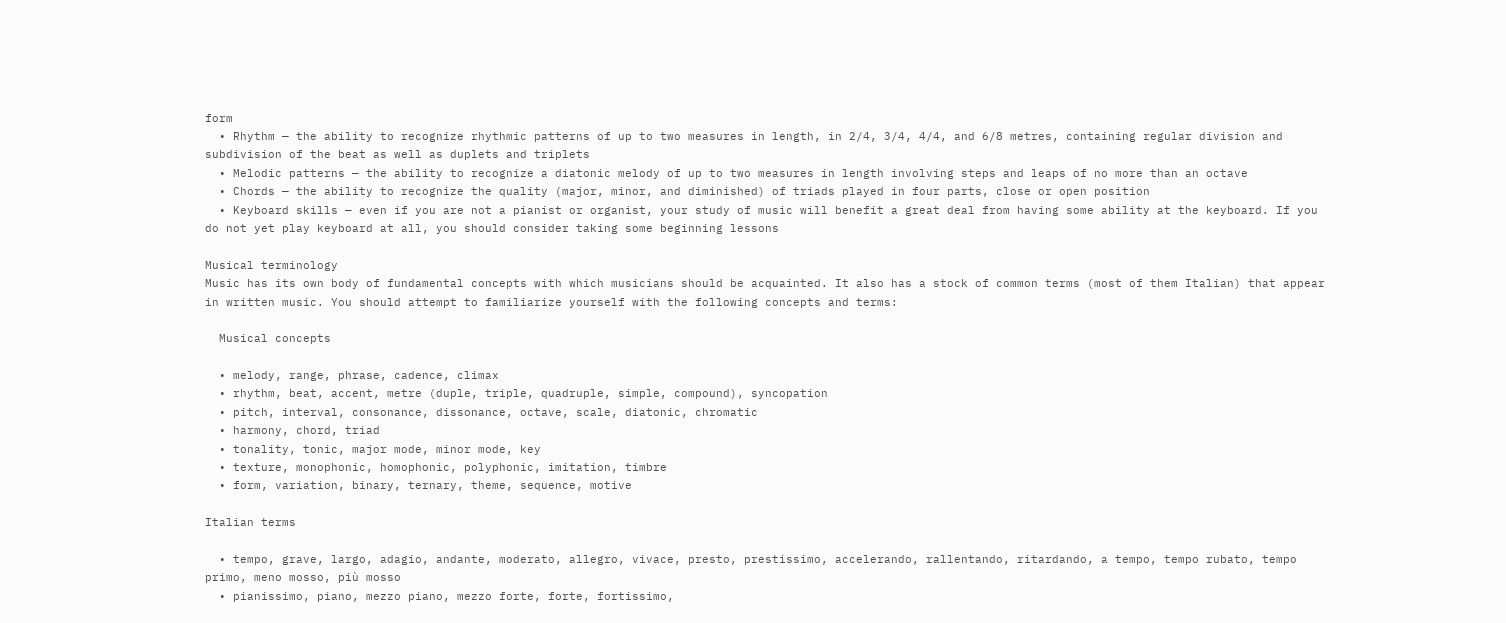form
  • Rhythm — the ability to recognize rhythmic patterns of up to two measures in length, in 2/4, 3/4, 4/4, and 6/8 metres, containing regular division and subdivision of the beat as well as duplets and triplets
  • Melodic patterns — the ability to recognize a diatonic melody of up to two measures in length involving steps and leaps of no more than an octave
  • Chords — the ability to recognize the quality (major, minor, and diminished) of triads played in four parts, close or open position
  • Keyboard skills — even if you are not a pianist or organist, your study of music will benefit a great deal from having some ability at the keyboard. If you do not yet play keyboard at all, you should consider taking some beginning lessons

Musical terminology
Music has its own body of fundamental concepts with which musicians should be acquainted. It also has a stock of common terms (most of them Italian) that appear in written music. You should attempt to familiarize yourself with the following concepts and terms:

  Musical concepts

  • melody, range, phrase, cadence, climax
  • rhythm, beat, accent, metre (duple, triple, quadruple, simple, compound), syncopation
  • pitch, interval, consonance, dissonance, octave, scale, diatonic, chromatic
  • harmony, chord, triad
  • tonality, tonic, major mode, minor mode, key
  • texture, monophonic, homophonic, polyphonic, imitation, timbre
  • form, variation, binary, ternary, theme, sequence, motive

Italian terms

  • tempo, grave, largo, adagio, andante, moderato, allegro, vivace, presto, prestissimo, accelerando, rallentando, ritardando, a tempo, tempo rubato, tempo primo, meno mosso, più mosso
  • pianissimo, piano, mezzo piano, mezzo forte, forte, fortissimo,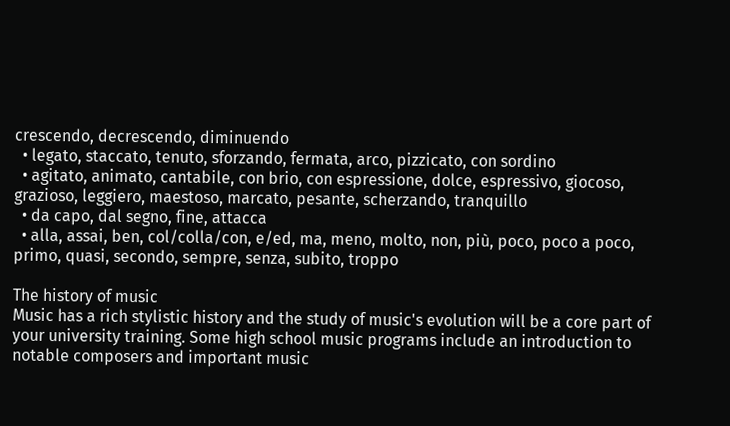crescendo, decrescendo, diminuendo
  • legato, staccato, tenuto, sforzando, fermata, arco, pizzicato, con sordino
  • agitato, animato, cantabile, con brio, con espressione, dolce, espressivo, giocoso, grazioso, leggiero, maestoso, marcato, pesante, scherzando, tranquillo
  • da capo, dal segno, fine, attacca
  • alla, assai, ben, col/colla/con, e/ed, ma, meno, molto, non, più, poco, poco a poco, primo, quasi, secondo, sempre, senza, subito, troppo

The history of music
Music has a rich stylistic history and the study of music's evolution will be a core part of your university training. Some high school music programs include an introduction to notable composers and important music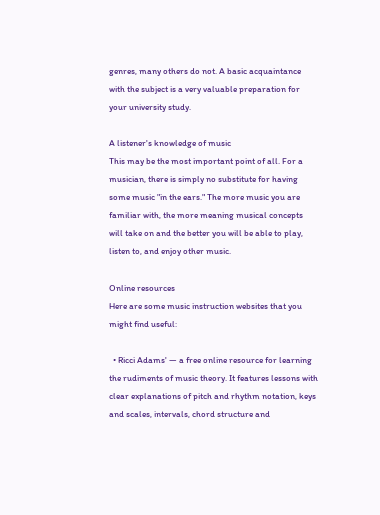genres, many others do not. A basic acquaintance with the subject is a very valuable preparation for your university study.

A listener's knowledge of music
This may be the most important point of all. For a musician, there is simply no substitute for having some music "in the ears." The more music you are familiar with, the more meaning musical concepts will take on and the better you will be able to play, listen to, and enjoy other music.

Online resources
Here are some music instruction websites that you might find useful:

  • Ricci Adams' — a free online resource for learning the rudiments of music theory. It features lessons with clear explanations of pitch and rhythm notation, keys and scales, intervals, chord structure and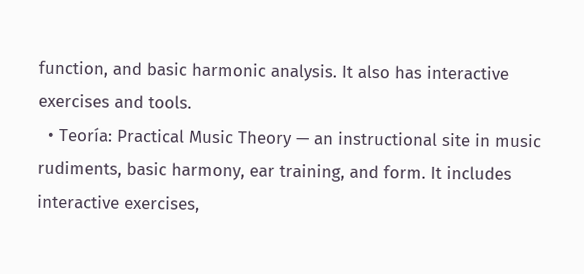function, and basic harmonic analysis. It also has interactive exercises and tools.
  • Teoría: Practical Music Theory — an instructional site in music rudiments, basic harmony, ear training, and form. It includes interactive exercises,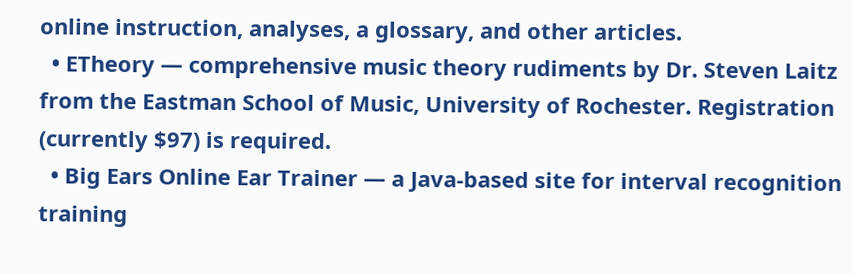online instruction, analyses, a glossary, and other articles.
  • ETheory — comprehensive music theory rudiments by Dr. Steven Laitz from the Eastman School of Music, University of Rochester. Registration (currently $97) is required.
  • Big Ears Online Ear Trainer — a Java-based site for interval recognition training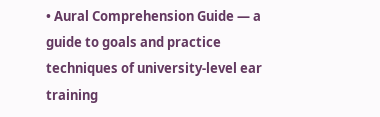• Aural Comprehension Guide — a guide to goals and practice techniques of university-level ear training